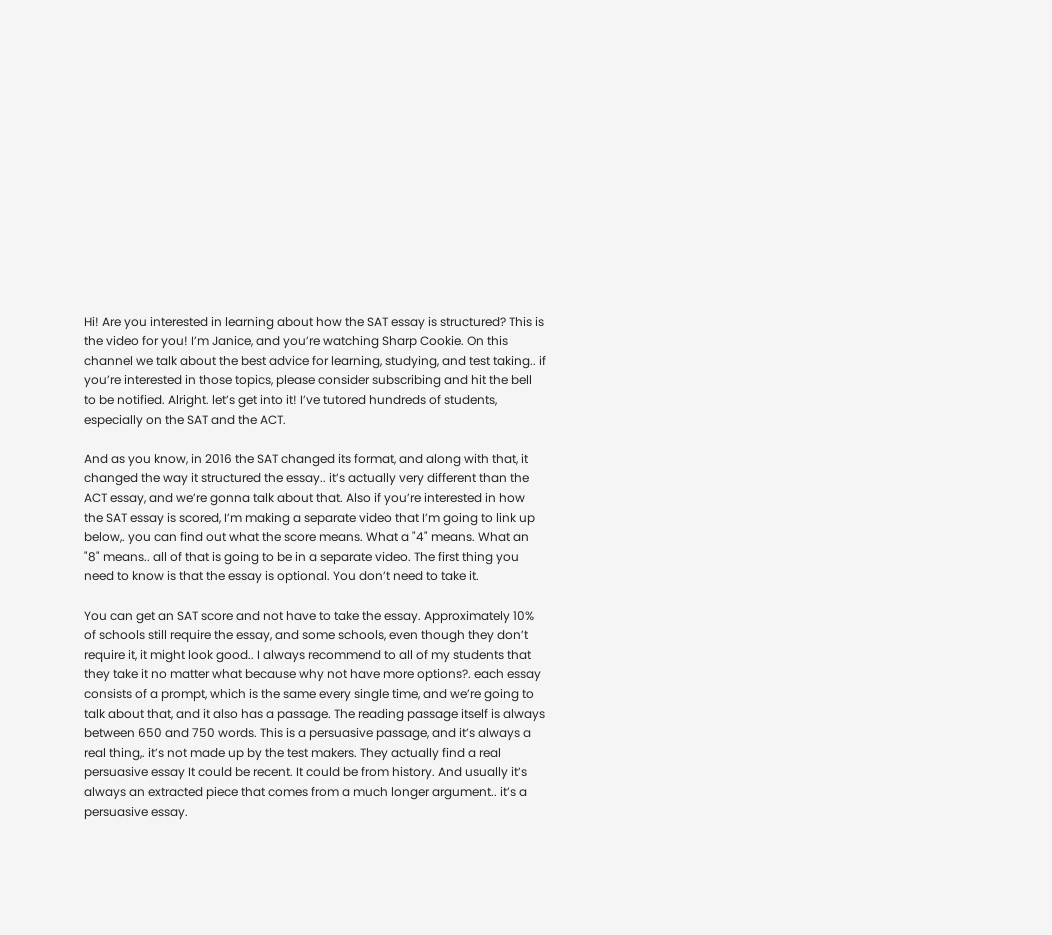Hi! Are you interested in learning about how the SAT essay is structured? This is the video for you! I’m Janice, and you’re watching Sharp Cookie. On this channel we talk about the best advice for learning, studying, and test taking.. if you’re interested in those topics, please consider subscribing and hit the bell to be notified. Alright. let’s get into it! I’ve tutored hundreds of students, especially on the SAT and the ACT.

And as you know, in 2016 the SAT changed its format, and along with that, it changed the way it structured the essay.. it’s actually very different than the ACT essay, and we’re gonna talk about that. Also if you’re interested in how the SAT essay is scored, I’m making a separate video that I’m going to link up below,. you can find out what the score means. What a "4" means. What an "8" means.. all of that is going to be in a separate video. The first thing you need to know is that the essay is optional. You don’t need to take it.

You can get an SAT score and not have to take the essay. Approximately 10% of schools still require the essay, and some schools, even though they don’t require it, it might look good.. I always recommend to all of my students that they take it no matter what because why not have more options?. each essay consists of a prompt, which is the same every single time, and we’re going to talk about that, and it also has a passage. The reading passage itself is always between 650 and 750 words. This is a persuasive passage, and it’s always a real thing,. it’s not made up by the test makers. They actually find a real persuasive essay It could be recent. It could be from history. And usually it’s always an extracted piece that comes from a much longer argument.. it’s a persuasive essay.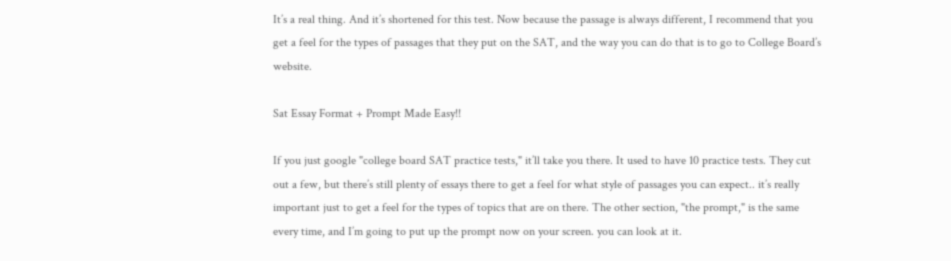It’s a real thing. And it’s shortened for this test. Now because the passage is always different, I recommend that you get a feel for the types of passages that they put on the SAT, and the way you can do that is to go to College Board’s website.

Sat Essay Format + Prompt Made Easy!!

If you just google "college board SAT practice tests," it’ll take you there. It used to have 10 practice tests. They cut out a few, but there’s still plenty of essays there to get a feel for what style of passages you can expect.. it’s really important just to get a feel for the types of topics that are on there. The other section, "the prompt," is the same every time, and I’m going to put up the prompt now on your screen. you can look at it.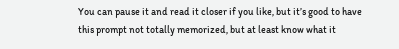You can pause it and read it closer if you like, but it’s good to have this prompt not totally memorized, but at least know what it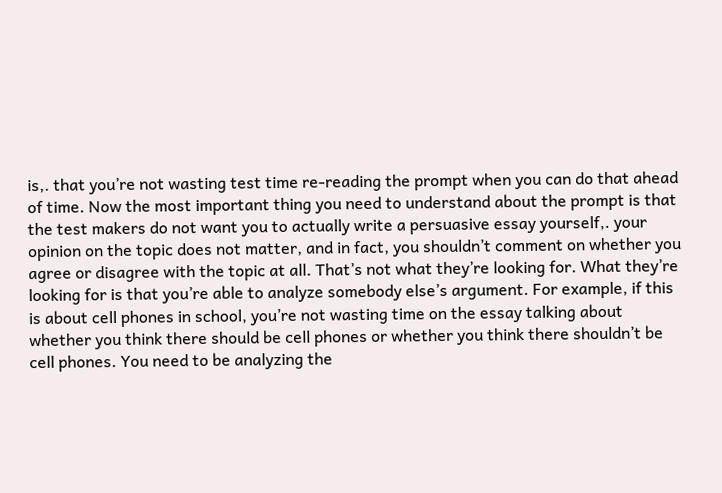is,. that you’re not wasting test time re-reading the prompt when you can do that ahead of time. Now the most important thing you need to understand about the prompt is that the test makers do not want you to actually write a persuasive essay yourself,. your opinion on the topic does not matter, and in fact, you shouldn’t comment on whether you agree or disagree with the topic at all. That’s not what they’re looking for. What they’re looking for is that you’re able to analyze somebody else’s argument. For example, if this is about cell phones in school, you’re not wasting time on the essay talking about whether you think there should be cell phones or whether you think there shouldn’t be cell phones. You need to be analyzing the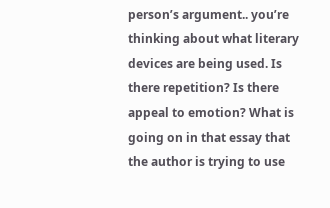person’s argument.. you’re thinking about what literary devices are being used. Is there repetition? Is there appeal to emotion? What is going on in that essay that the author is trying to use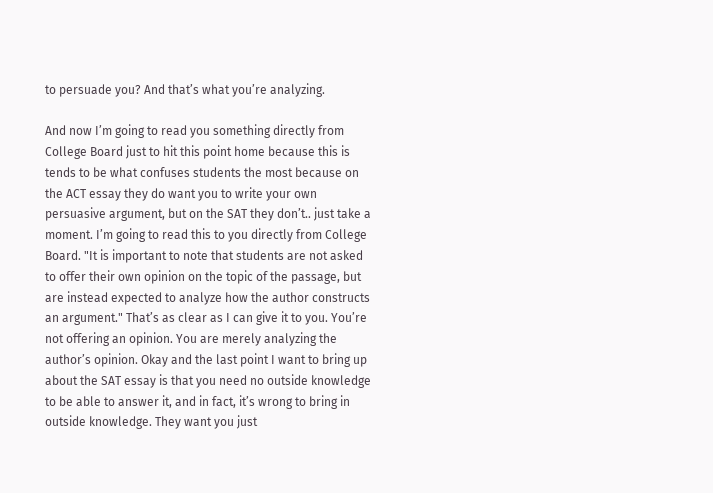to persuade you? And that’s what you’re analyzing.

And now I’m going to read you something directly from College Board just to hit this point home because this is tends to be what confuses students the most because on the ACT essay they do want you to write your own persuasive argument, but on the SAT they don’t.. just take a moment. I’m going to read this to you directly from College Board. "It is important to note that students are not asked to offer their own opinion on the topic of the passage, but are instead expected to analyze how the author constructs an argument." That’s as clear as I can give it to you. You’re not offering an opinion. You are merely analyzing the author’s opinion. Okay and the last point I want to bring up about the SAT essay is that you need no outside knowledge to be able to answer it, and in fact, it’s wrong to bring in outside knowledge. They want you just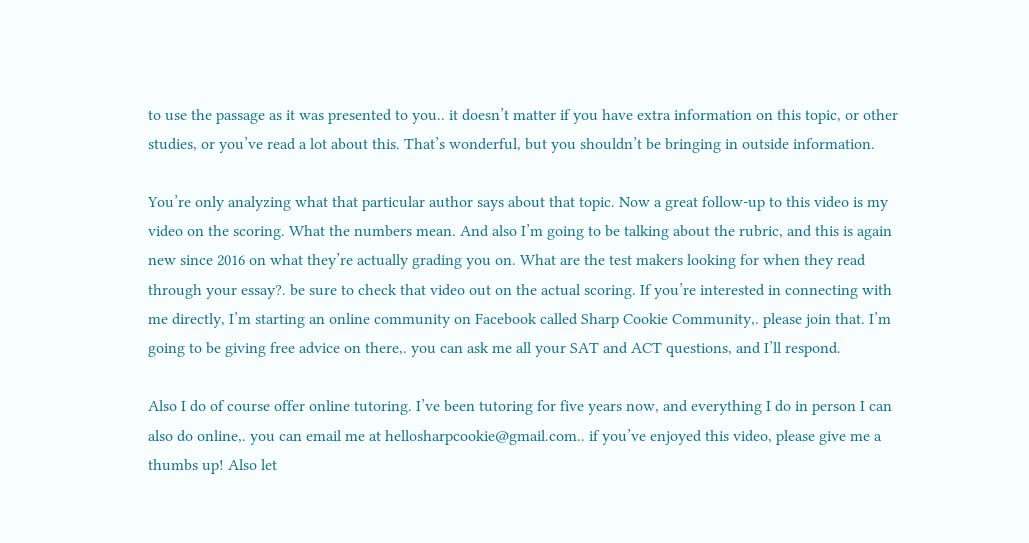to use the passage as it was presented to you.. it doesn’t matter if you have extra information on this topic, or other studies, or you’ve read a lot about this. That’s wonderful, but you shouldn’t be bringing in outside information.

You’re only analyzing what that particular author says about that topic. Now a great follow-up to this video is my video on the scoring. What the numbers mean. And also I’m going to be talking about the rubric, and this is again new since 2016 on what they’re actually grading you on. What are the test makers looking for when they read through your essay?. be sure to check that video out on the actual scoring. If you’re interested in connecting with me directly, I’m starting an online community on Facebook called Sharp Cookie Community,. please join that. I’m going to be giving free advice on there,. you can ask me all your SAT and ACT questions, and I’ll respond.

Also I do of course offer online tutoring. I’ve been tutoring for five years now, and everything I do in person I can also do online,. you can email me at hellosharpcookie@gmail.com.. if you’ve enjoyed this video, please give me a thumbs up! Also let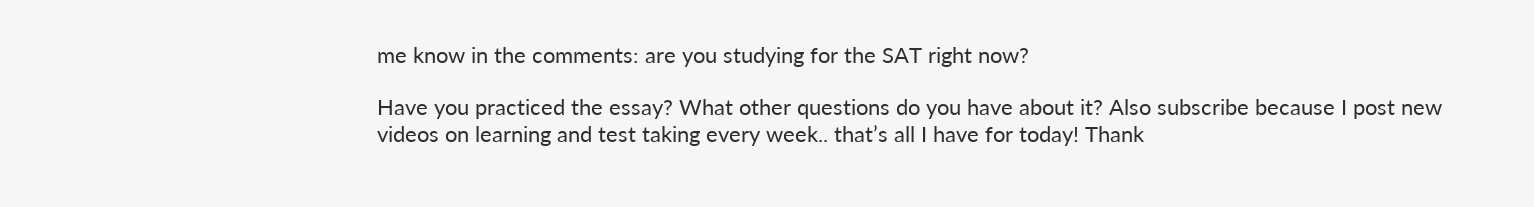me know in the comments: are you studying for the SAT right now?

Have you practiced the essay? What other questions do you have about it? Also subscribe because I post new videos on learning and test taking every week.. that’s all I have for today! Thank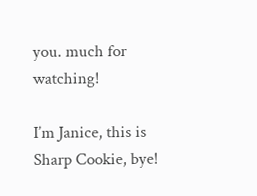you. much for watching!

I’m Janice, this is Sharp Cookie, bye!